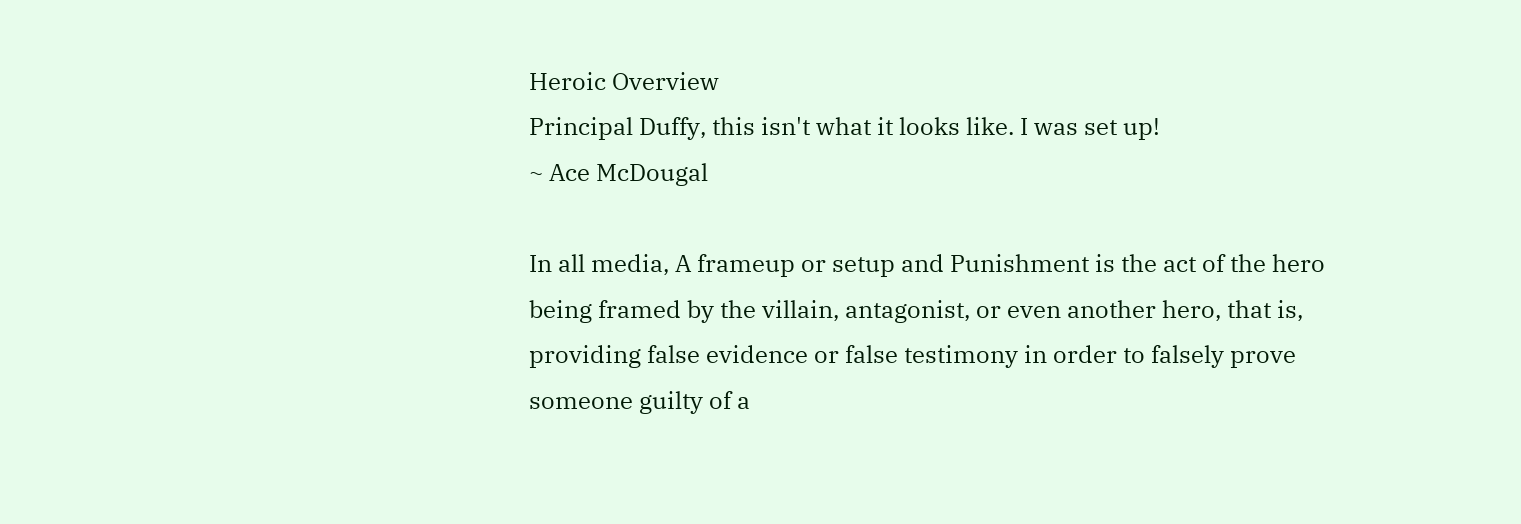Heroic Overview
Principal Duffy, this isn't what it looks like. I was set up!
~ Ace McDougal

In all media, A frameup or setup and Punishment is the act of the hero being framed by the villain, antagonist, or even another hero, that is, providing false evidence or false testimony in order to falsely prove someone guilty of a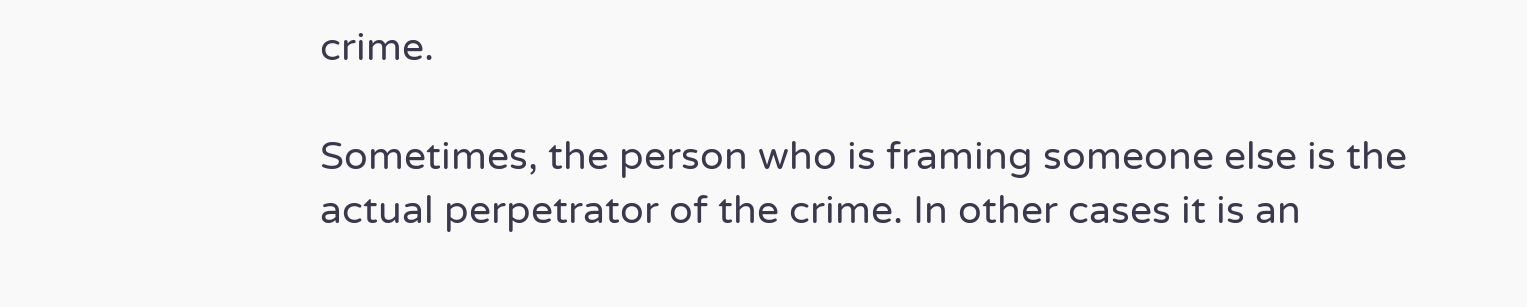crime.

Sometimes, the person who is framing someone else is the actual perpetrator of the crime. In other cases it is an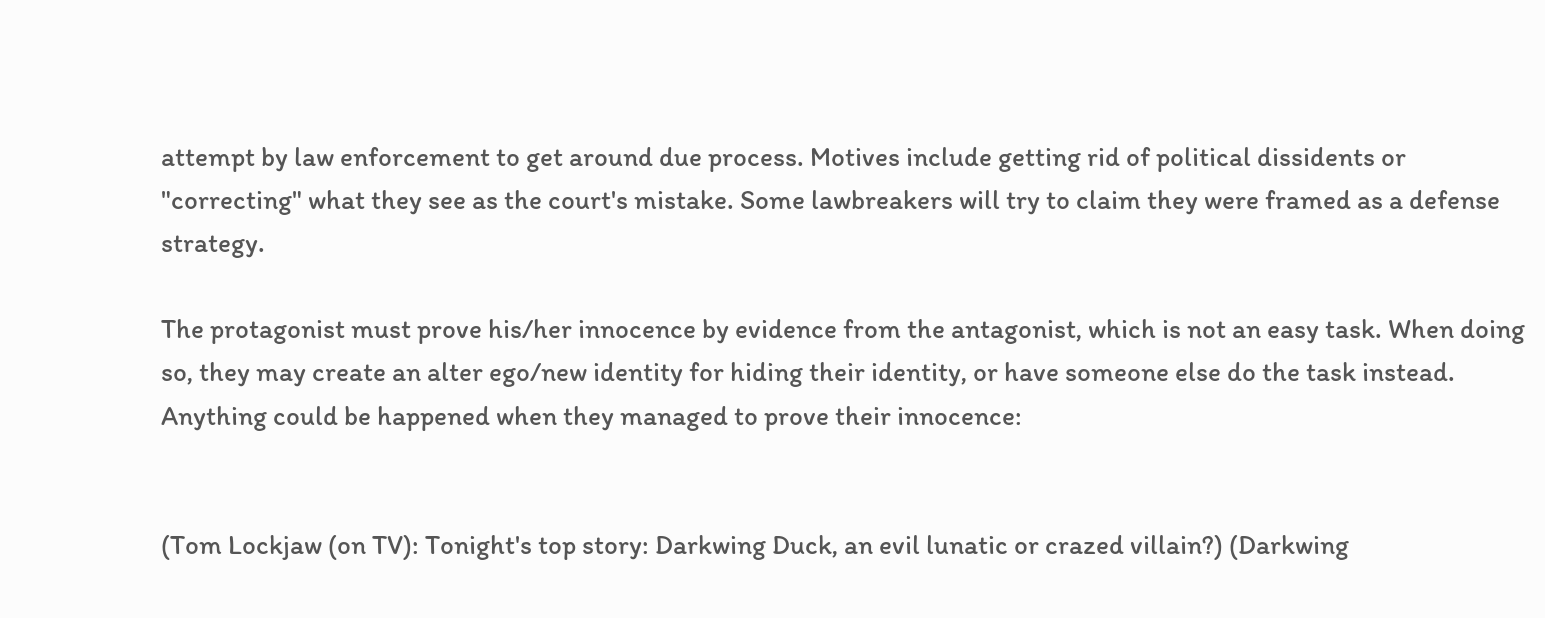attempt by law enforcement to get around due process. Motives include getting rid of political dissidents or "correcting" what they see as the court's mistake. Some lawbreakers will try to claim they were framed as a defense strategy.

The protagonist must prove his/her innocence by evidence from the antagonist, which is not an easy task. When doing so, they may create an alter ego/new identity for hiding their identity, or have someone else do the task instead. Anything could be happened when they managed to prove their innocence:


(Tom Lockjaw (on TV): Tonight's top story: Darkwing Duck, an evil lunatic or crazed villain?) (Darkwing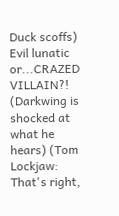Duck scoffs) Evil lunatic or...CRAZED VILLAIN?! (Darkwing is shocked at what he hears) (Tom Lockjaw: That's right,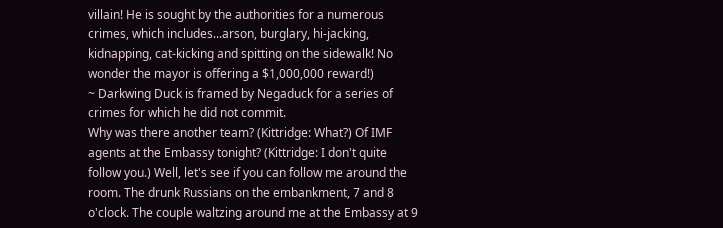villain! He is sought by the authorities for a numerous crimes, which includes...arson, burglary, hi-jacking, kidnapping, cat-kicking and spitting on the sidewalk! No wonder the mayor is offering a $1,000,000 reward!)
~ Darkwing Duck is framed by Negaduck for a series of crimes for which he did not commit.
Why was there another team? (Kittridge: What?) Of IMF agents at the Embassy tonight? (Kittridge: I don't quite follow you.) Well, let's see if you can follow me around the room. The drunk Russians on the embankment, 7 and 8 o'clock. The couple waltzing around me at the Embassy at 9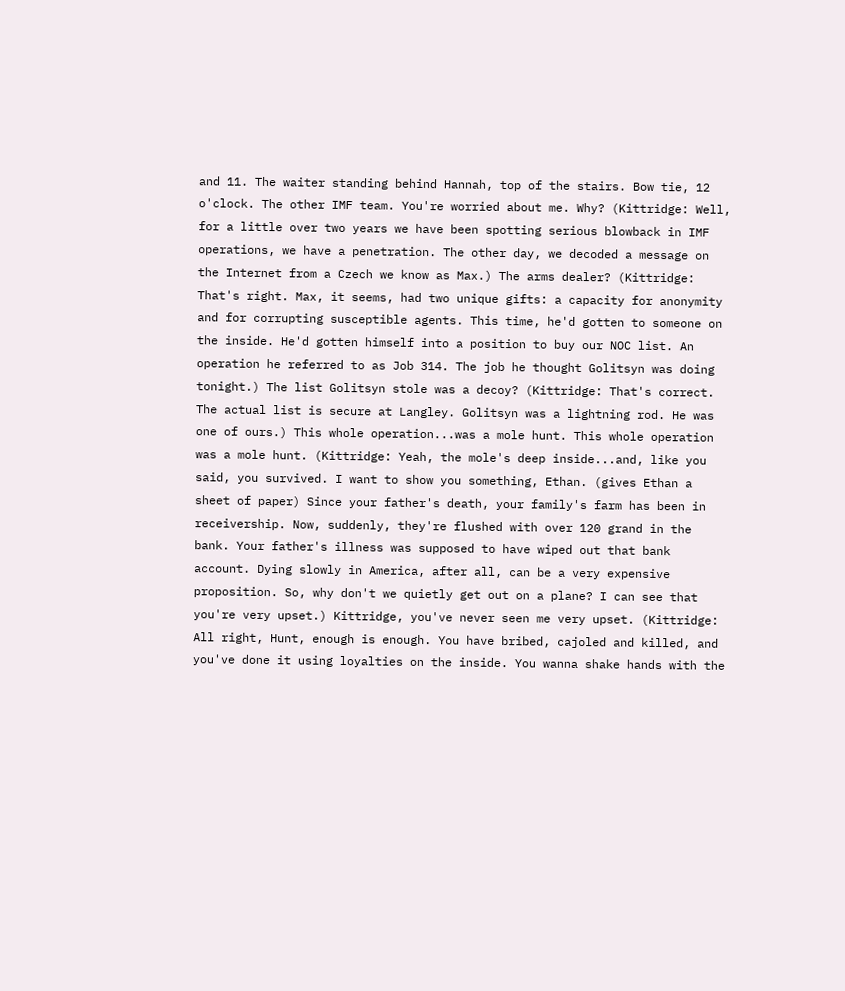and 11. The waiter standing behind Hannah, top of the stairs. Bow tie, 12 o'clock. The other IMF team. You're worried about me. Why? (Kittridge: Well, for a little over two years we have been spotting serious blowback in IMF operations, we have a penetration. The other day, we decoded a message on the Internet from a Czech we know as Max.) The arms dealer? (Kittridge: That's right. Max, it seems, had two unique gifts: a capacity for anonymity and for corrupting susceptible agents. This time, he'd gotten to someone on the inside. He'd gotten himself into a position to buy our NOC list. An operation he referred to as Job 314. The job he thought Golitsyn was doing tonight.) The list Golitsyn stole was a decoy? (Kittridge: That's correct. The actual list is secure at Langley. Golitsyn was a lightning rod. He was one of ours.) This whole operation...was a mole hunt. This whole operation was a mole hunt. (Kittridge: Yeah, the mole's deep inside...and, like you said, you survived. I want to show you something, Ethan. (gives Ethan a sheet of paper) Since your father's death, your family's farm has been in receivership. Now, suddenly, they're flushed with over 120 grand in the bank. Your father's illness was supposed to have wiped out that bank account. Dying slowly in America, after all, can be a very expensive proposition. So, why don't we quietly get out on a plane? I can see that you're very upset.) Kittridge, you've never seen me very upset. (Kittridge: All right, Hunt, enough is enough. You have bribed, cajoled and killed, and you've done it using loyalties on the inside. You wanna shake hands with the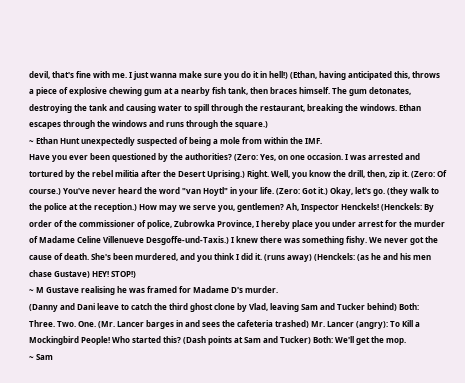devil, that's fine with me. I just wanna make sure you do it in hell!) (Ethan, having anticipated this, throws a piece of explosive chewing gum at a nearby fish tank, then braces himself. The gum detonates, destroying the tank and causing water to spill through the restaurant, breaking the windows. Ethan escapes through the windows and runs through the square.)
~ Ethan Hunt unexpectedly suspected of being a mole from within the IMF.
Have you ever been questioned by the authorities? (Zero: Yes, on one occasion. I was arrested and tortured by the rebel militia after the Desert Uprising.) Right. Well, you know the drill, then, zip it. (Zero: Of course.) You've never heard the word "van Hoytl" in your life. (Zero: Got it.) Okay, let's go. (they walk to the police at the reception.) How may we serve you, gentlemen? Ah, Inspector Henckels! (Henckels: By order of the commissioner of police, Zubrowka Province, I hereby place you under arrest for the murder of Madame Celine Villenueve Desgoffe-und-Taxis.) I knew there was something fishy. We never got the cause of death. She's been murdered, and you think I did it. (runs away) (Henckels: (as he and his men chase Gustave) HEY! STOP!)
~ M Gustave realising he was framed for Madame D's murder.
(Danny and Dani leave to catch the third ghost clone by Vlad, leaving Sam and Tucker behind) Both: Three. Two. One. (Mr. Lancer barges in and sees the cafeteria trashed) Mr. Lancer (angry): To Kill a Mockingbird People! Who started this? (Dash points at Sam and Tucker) Both: We'll get the mop.
~ Sam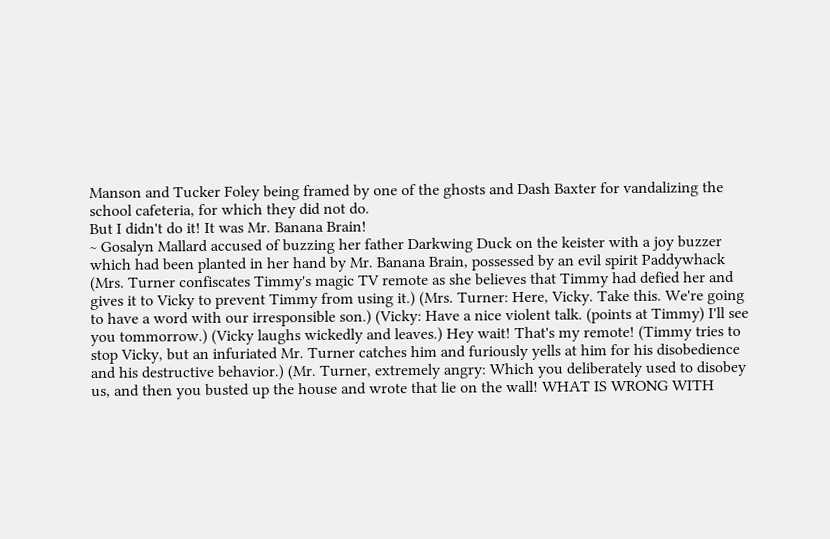Manson and Tucker Foley being framed by one of the ghosts and Dash Baxter for vandalizing the school cafeteria, for which they did not do.
But I didn't do it! It was Mr. Banana Brain!
~ Gosalyn Mallard accused of buzzing her father Darkwing Duck on the keister with a joy buzzer which had been planted in her hand by Mr. Banana Brain, possessed by an evil spirit Paddywhack
(Mrs. Turner confiscates Timmy's magic TV remote as she believes that Timmy had defied her and gives it to Vicky to prevent Timmy from using it.) (Mrs. Turner: Here, Vicky. Take this. We're going to have a word with our irresponsible son.) (Vicky: Have a nice violent talk. (points at Timmy) I'll see you tommorrow.) (Vicky laughs wickedly and leaves.) Hey wait! That's my remote! (Timmy tries to stop Vicky, but an infuriated Mr. Turner catches him and furiously yells at him for his disobedience and his destructive behavior.) (Mr. Turner, extremely angry: Which you deliberately used to disobey us, and then you busted up the house and wrote that lie on the wall! WHAT IS WRONG WITH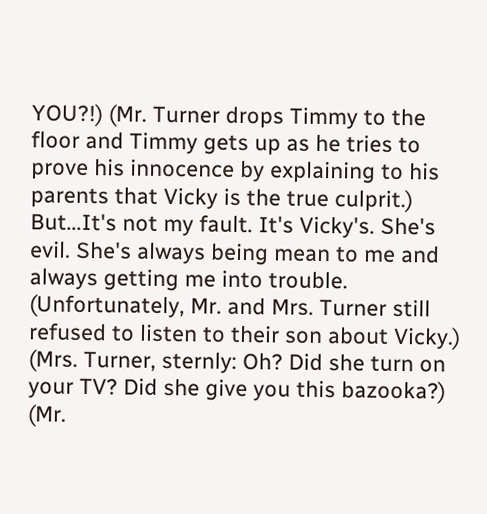YOU?!) (Mr. Turner drops Timmy to the floor and Timmy gets up as he tries to prove his innocence by explaining to his parents that Vicky is the true culprit.) But...It's not my fault. It's Vicky's. She's evil. She's always being mean to me and always getting me into trouble. (Unfortunately, Mr. and Mrs. Turner still refused to listen to their son about Vicky.) (Mrs. Turner, sternly: Oh? Did she turn on your TV? Did she give you this bazooka?) (Mr.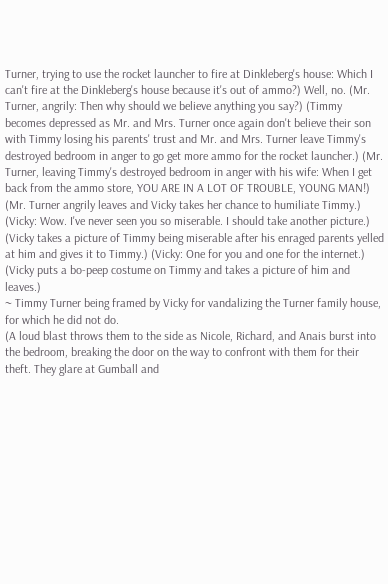Turner, trying to use the rocket launcher to fire at Dinkleberg's house: Which I can't fire at the Dinkleberg's house because it's out of ammo?) Well, no. (Mr. Turner, angrily: Then why should we believe anything you say?) (Timmy becomes depressed as Mr. and Mrs. Turner once again don't believe their son with Timmy losing his parents' trust and Mr. and Mrs. Turner leave Timmy's destroyed bedroom in anger to go get more ammo for the rocket launcher.) (Mr. Turner, leaving Timmy's destroyed bedroom in anger with his wife: When I get back from the ammo store, YOU ARE IN A LOT OF TROUBLE, YOUNG MAN!) (Mr. Turner angrily leaves and Vicky takes her chance to humiliate Timmy.) (Vicky: Wow. I've never seen you so miserable. I should take another picture.) (Vicky takes a picture of Timmy being miserable after his enraged parents yelled at him and gives it to Timmy.) (Vicky: One for you and one for the internet.) (Vicky puts a bo-peep costume on Timmy and takes a picture of him and leaves.)
~ Timmy Turner being framed by Vicky for vandalizing the Turner family house, for which he did not do.
(A loud blast throws them to the side as Nicole, Richard, and Anais burst into the bedroom, breaking the door on the way to confront with them for their theft. They glare at Gumball and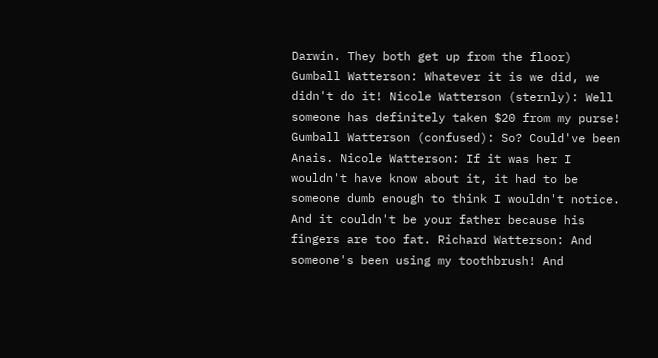Darwin. They both get up from the floor) Gumball Watterson: Whatever it is we did, we didn't do it! Nicole Watterson (sternly): Well someone has definitely taken $20 from my purse! Gumball Watterson (confused): So? Could've been Anais. Nicole Watterson: If it was her I wouldn't have know about it, it had to be someone dumb enough to think I wouldn't notice. And it couldn't be your father because his fingers are too fat. Richard Watterson: And someone's been using my toothbrush! And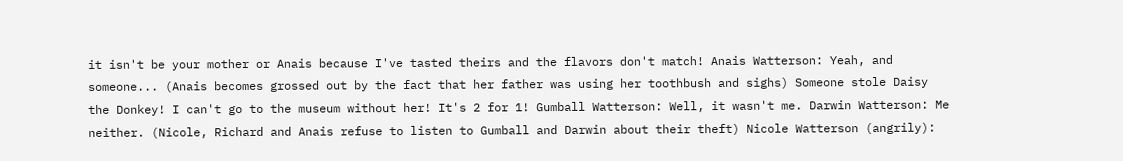it isn't be your mother or Anais because I've tasted theirs and the flavors don't match! Anais Watterson: Yeah, and someone... (Anais becomes grossed out by the fact that her father was using her toothbush and sighs) Someone stole Daisy the Donkey! I can't go to the museum without her! It's 2 for 1! Gumball Watterson: Well, it wasn't me. Darwin Watterson: Me neither. (Nicole, Richard and Anais refuse to listen to Gumball and Darwin about their theft) Nicole Watterson (angrily):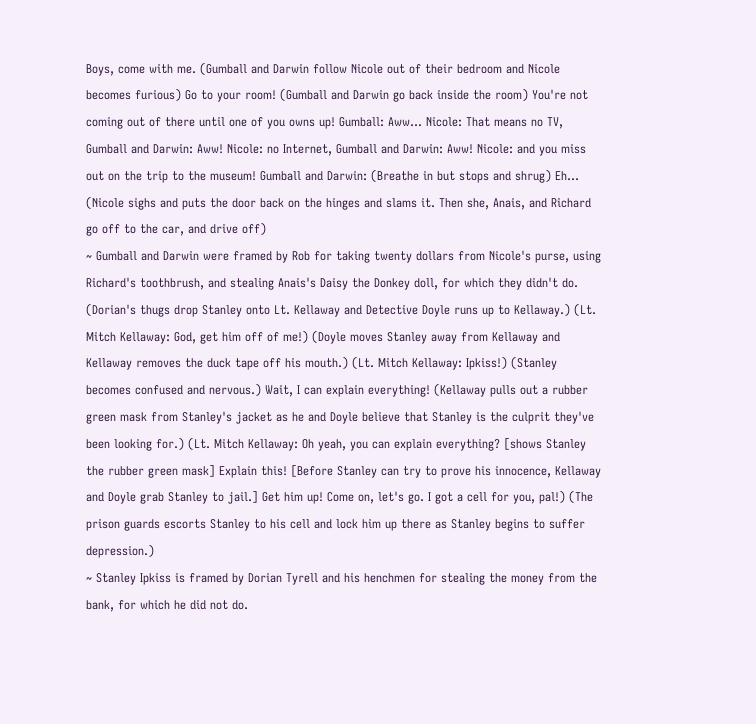Boys, come with me. (Gumball and Darwin follow Nicole out of their bedroom and Nicole becomes furious) Go to your room! (Gumball and Darwin go back inside the room) You're not coming out of there until one of you owns up! Gumball: Aww... Nicole: That means no TV, Gumball and Darwin: Aww! Nicole: no Internet, Gumball and Darwin: Aww! Nicole: and you miss out on the trip to the museum! Gumball and Darwin: (Breathe in but stops and shrug) Eh… (Nicole sighs and puts the door back on the hinges and slams it. Then she, Anais, and Richard go off to the car, and drive off)
~ Gumball and Darwin were framed by Rob for taking twenty dollars from Nicole's purse, using Richard's toothbrush, and stealing Anais's Daisy the Donkey doll, for which they didn't do.
(Dorian's thugs drop Stanley onto Lt. Kellaway and Detective Doyle runs up to Kellaway.) (Lt. Mitch Kellaway: God, get him off of me!) (Doyle moves Stanley away from Kellaway and Kellaway removes the duck tape off his mouth.) (Lt. Mitch Kellaway: Ipkiss!) (Stanley becomes confused and nervous.) Wait, I can explain everything! (Kellaway pulls out a rubber green mask from Stanley's jacket as he and Doyle believe that Stanley is the culprit they've been looking for.) (Lt. Mitch Kellaway: Oh yeah, you can explain everything? [shows Stanley the rubber green mask] Explain this! [Before Stanley can try to prove his innocence, Kellaway and Doyle grab Stanley to jail.] Get him up! Come on, let's go. I got a cell for you, pal!) (The prison guards escorts Stanley to his cell and lock him up there as Stanley begins to suffer depression.)
~ Stanley Ipkiss is framed by Dorian Tyrell and his henchmen for stealing the money from the bank, for which he did not do.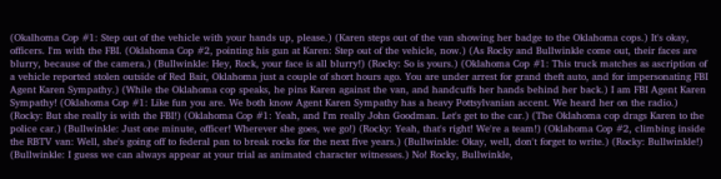(Okalhoma Cop #1: Step out of the vehicle with your hands up, please.) (Karen steps out of the van showing her badge to the Oklahoma cops.) It's okay, officers. I'm with the FBI. (Oklahoma Cop #2, pointing his gun at Karen: Step out of the vehicle, now.) (As Rocky and Bullwinkle come out, their faces are blurry, because of the camera.) (Bullwinkle: Hey, Rock, your face is all blurry!) (Rocky: So is yours.) (Oklahoma Cop #1: This truck matches as ascription of a vehicle reported stolen outside of Red Bait, Oklahoma just a couple of short hours ago. You are under arrest for grand theft auto, and for impersonating FBI Agent Karen Sympathy.) (While the Oklahoma cop speaks, he pins Karen against the van, and handcuffs her hands behind her back.) I am FBI Agent Karen Sympathy! (Oklahoma Cop #1: Like fun you are. We both know Agent Karen Sympathy has a heavy Pottsylvanian accent. We heard her on the radio.) (Rocky: But she really is with the FBI!) (Oklahoma Cop #1: Yeah, and I'm really John Goodman. Let's get to the car.) (The Oklahoma cop drags Karen to the police car.) (Bullwinkle: Just one minute, officer! Wherever she goes, we go!) (Rocky: Yeah, that's right! We're a team!) (Oklahoma Cop #2, climbing inside the RBTV van: Well, she's going off to federal pan to break rocks for the next five years.) (Bullwinkle: Okay, well, don't forget to write.) (Rocky: Bullwinkle!) (Bullwinkle: I guess we can always appear at your trial as animated character witnesses.) No! Rocky, Bullwinkle,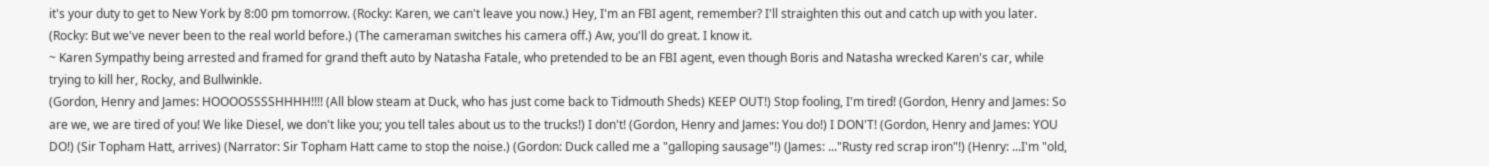it's your duty to get to New York by 8:00 pm tomorrow. (Rocky: Karen, we can't leave you now.) Hey, I'm an FBI agent, remember? I'll straighten this out and catch up with you later. (Rocky: But we've never been to the real world before.) (The cameraman switches his camera off.) Aw, you'll do great. I know it.
~ Karen Sympathy being arrested and framed for grand theft auto by Natasha Fatale, who pretended to be an FBI agent, even though Boris and Natasha wrecked Karen's car, while trying to kill her, Rocky, and Bullwinkle.
(Gordon, Henry and James: HOOOOSSSSHHHH!!!! (All blow steam at Duck, who has just come back to Tidmouth Sheds) KEEP OUT!) Stop fooling, I'm tired! (Gordon, Henry and James: So are we, we are tired of you! We like Diesel, we don't like you; you tell tales about us to the trucks!) I don't! (Gordon, Henry and James: You do!) I DON'T! (Gordon, Henry and James: YOU DO!) (Sir Topham Hatt, arrives) (Narrator: Sir Topham Hatt came to stop the noise.) (Gordon: Duck called me a "galloping sausage"!) (James: ..."Rusty red scrap iron"!) (Henry: ...I'm "old,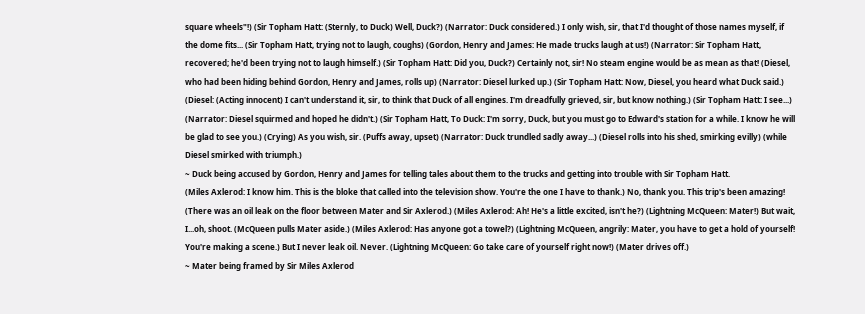square wheels"!) (Sir Topham Hatt: (Sternly, to Duck) Well, Duck?) (Narrator: Duck considered.) I only wish, sir, that I'd thought of those names myself, if the dome fits... (Sir Topham Hatt, trying not to laugh, coughs) (Gordon, Henry and James: He made trucks laugh at us!) (Narrator: Sir Topham Hatt, recovered; he'd been trying not to laugh himself.) (Sir Topham Hatt: Did you, Duck?) Certainly not, sir! No steam engine would be as mean as that! (Diesel, who had been hiding behind Gordon, Henry and James, rolls up) (Narrator: Diesel lurked up.) (Sir Topham Hatt: Now, Diesel, you heard what Duck said.) (Diesel: (Acting innocent) I can't understand it, sir, to think that Duck of all engines. I'm dreadfully grieved, sir, but know nothing.) (Sir Topham Hatt: I see...) (Narrator: Diesel squirmed and hoped he didn't.) (Sir Topham Hatt, To Duck: I'm sorry, Duck, but you must go to Edward's station for a while. I know he will be glad to see you.) (Crying) As you wish, sir. (Puffs away, upset) (Narrator: Duck trundled sadly away...) (Diesel rolls into his shed, smirking evilly) (while Diesel smirked with triumph.)
~ Duck being accused by Gordon, Henry and James for telling tales about them to the trucks and getting into trouble with Sir Topham Hatt.
(Miles Axlerod: I know him. This is the bloke that called into the television show. You're the one I have to thank.) No, thank you. This trip's been amazing! (There was an oil leak on the floor between Mater and Sir Axlerod.) (Miles Axlerod: Ah! He's a little excited, isn't he?) (Lightning McQueen: Mater!) But wait, I...oh, shoot. (McQueen pulls Mater aside.) (Miles Axlerod: Has anyone got a towel?) (Lightning McQueen, angrily: Mater, you have to get a hold of yourself! You're making a scene.) But I never leak oil. Never. (Lightning McQueen: Go take care of yourself right now!) (Mater drives off.)
~ Mater being framed by Sir Miles Axlerod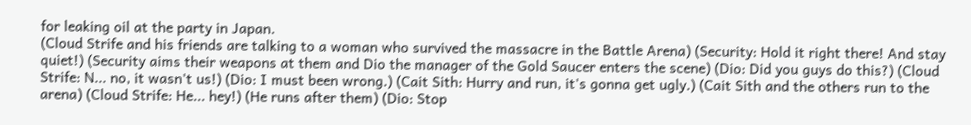for leaking oil at the party in Japan.
(Cloud Strife and his friends are talking to a woman who survived the massacre in the Battle Arena) (Security: Hold it right there! And stay quiet!) (Security aims their weapons at them and Dio the manager of the Gold Saucer enters the scene) (Dio: Did you guys do this?) (Cloud Strife: N... no, it wasn't us!) (Dio: I must been wrong.) (Cait Sith: Hurry and run, it's gonna get ugly.) (Cait Sith and the others run to the arena) (Cloud Strife: He... hey!) (He runs after them) (Dio: Stop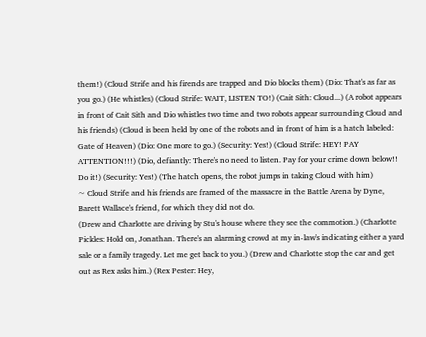them!) (Cloud Strife and his firends are trapped and Dio blocks them) (Dio: That's as far as you go.) (He whistles) (Cloud Strife: WAIT, LISTEN TO!) (Cait Sith: Cloud...) (A robot appears in front of Cait Sith and Dio whistles two time and two robots appear surrounding Cloud and his friends) (Cloud is been held by one of the robots and in front of him is a hatch labeled: Gate of Heaven) (Dio: One more to go.) (Security: Yes!) (Cloud Strife: HEY! PAY ATTENTION!!!) (Dio, defiantly: There's no need to listen. Pay for your crime down below!! Do it!) (Security: Yes!) (The hatch opens, the robot jumps in taking Cloud with him)
~ Cloud Strife and his friends are framed of the massacre in the Battle Arena by Dyne, Barett Wallace's friend, for which they did not do.
(Drew and Charlotte are driving by Stu's house where they see the commotion.) (Charlotte Pickles: Hold on, Jonathan. There's an alarming crowd at my in-law's indicating either a yard sale or a family tragedy. Let me get back to you.) (Drew and Charlotte stop the car and get out as Rex asks him.) (Rex Pester: Hey,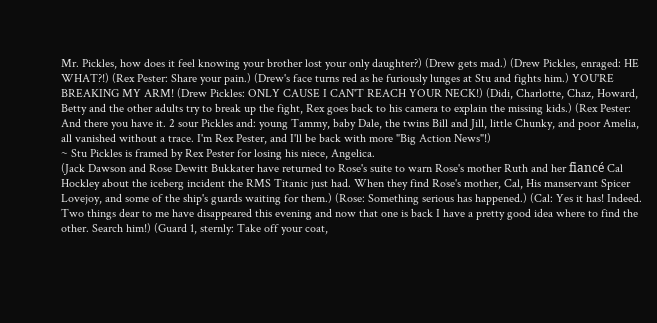Mr. Pickles, how does it feel knowing your brother lost your only daughter?) (Drew gets mad.) (Drew Pickles, enraged: HE WHAT?!) (Rex Pester: Share your pain.) (Drew's face turns red as he furiously lunges at Stu and fights him.) YOU'RE BREAKING MY ARM! (Drew Pickles: ONLY CAUSE I CAN'T REACH YOUR NECK!) (Didi, Charlotte, Chaz, Howard, Betty and the other adults try to break up the fight, Rex goes back to his camera to explain the missing kids.) (Rex Pester: And there you have it. 2 sour Pickles and: young Tammy, baby Dale, the twins Bill and Jill, little Chunky, and poor Amelia, all vanished without a trace. I'm Rex Pester, and I'll be back with more "Big Action News"!)
~ Stu Pickles is framed by Rex Pester for losing his niece, Angelica.
(Jack Dawson and Rose Dewitt Bukkater have returned to Rose's suite to warn Rose's mother Ruth and her fiancé Cal Hockley about the iceberg incident the RMS Titanic just had. When they find Rose's mother, Cal, His manservant Spicer Lovejoy, and some of the ship's guards waiting for them.) (Rose: Something serious has happened.) (Cal: Yes it has! Indeed. Two things dear to me have disappeared this evening and now that one is back I have a pretty good idea where to find the other. Search him!) (Guard 1, sternly: Take off your coat,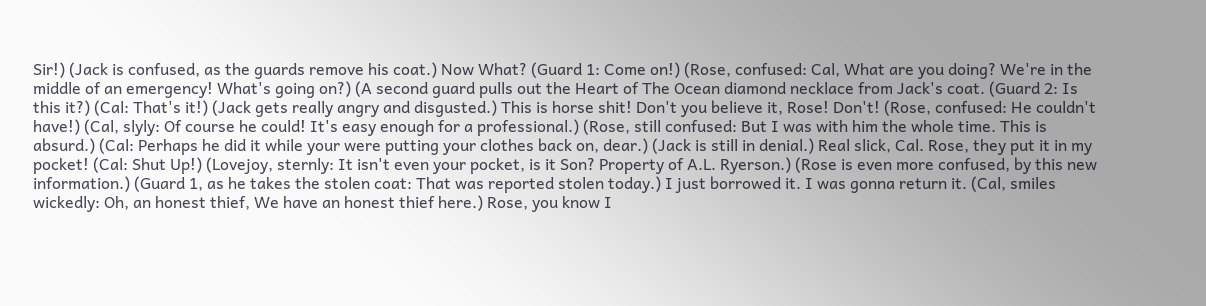Sir!) (Jack is confused, as the guards remove his coat.) Now What? (Guard 1: Come on!) (Rose, confused: Cal, What are you doing? We're in the middle of an emergency! What's going on?) (A second guard pulls out the Heart of The Ocean diamond necklace from Jack's coat. (Guard 2: Is this it?) (Cal: That's it!) (Jack gets really angry and disgusted.) This is horse shit! Don't you believe it, Rose! Don't! (Rose, confused: He couldn't have!) (Cal, slyly: Of course he could! It's easy enough for a professional.) (Rose, still confused: But I was with him the whole time. This is absurd.) (Cal: Perhaps he did it while your were putting your clothes back on, dear.) (Jack is still in denial.) Real slick, Cal. Rose, they put it in my pocket! (Cal: Shut Up!) (Lovejoy, sternly: It isn't even your pocket, is it Son? Property of A.L. Ryerson.) (Rose is even more confused, by this new information.) (Guard 1, as he takes the stolen coat: That was reported stolen today.) I just borrowed it. I was gonna return it. (Cal, smiles wickedly: Oh, an honest thief, We have an honest thief here.) Rose, you know I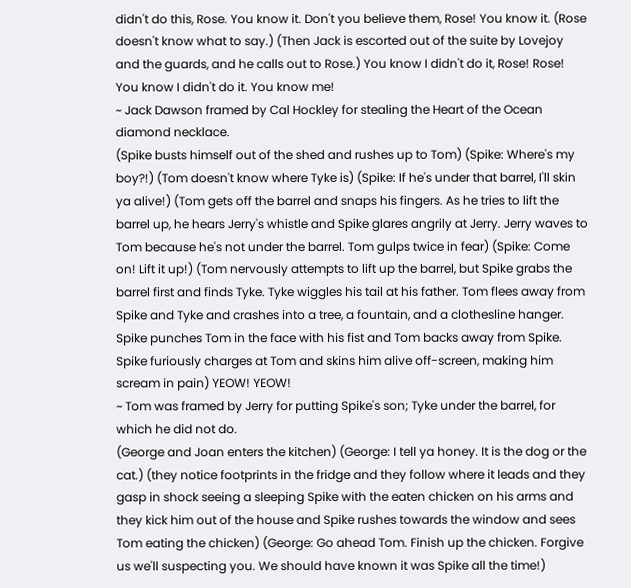didn't do this, Rose. You know it. Don't you believe them, Rose! You know it. (Rose doesn't know what to say.) (Then Jack is escorted out of the suite by Lovejoy and the guards, and he calls out to Rose.) You know I didn't do it, Rose! Rose! You know I didn't do it. You know me!
~ Jack Dawson framed by Cal Hockley for stealing the Heart of the Ocean diamond necklace.
(Spike busts himself out of the shed and rushes up to Tom) (Spike: Where's my boy?!) (Tom doesn't know where Tyke is) (Spike: If he's under that barrel, I'll skin ya alive!) (Tom gets off the barrel and snaps his fingers. As he tries to lift the barrel up, he hears Jerry's whistle and Spike glares angrily at Jerry. Jerry waves to Tom because he's not under the barrel. Tom gulps twice in fear) (Spike: Come on! Lift it up!) (Tom nervously attempts to lift up the barrel, but Spike grabs the barrel first and finds Tyke. Tyke wiggles his tail at his father. Tom flees away from Spike and Tyke and crashes into a tree, a fountain, and a clothesline hanger. Spike punches Tom in the face with his fist and Tom backs away from Spike. Spike furiously charges at Tom and skins him alive off-screen, making him scream in pain) YEOW! YEOW!
~ Tom was framed by Jerry for putting Spike's son; Tyke under the barrel, for which he did not do.
(George and Joan enters the kitchen) (George: I tell ya honey. It is the dog or the cat.) (they notice footprints in the fridge and they follow where it leads and they gasp in shock seeing a sleeping Spike with the eaten chicken on his arms and they kick him out of the house and Spike rushes towards the window and sees Tom eating the chicken) (George: Go ahead Tom. Finish up the chicken. Forgive us we'll suspecting you. We should have known it was Spike all the time!)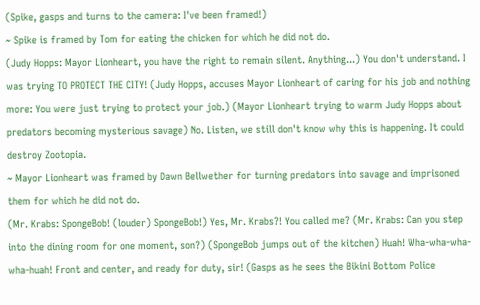(Spike, gasps and turns to the camera: I've been framed!)
~ Spike is framed by Tom for eating the chicken for which he did not do.
(Judy Hopps: Mayor Lionheart, you have the right to remain silent. Anything...) You don't understand. I was trying TO PROTECT THE CITY! (Judy Hopps, accuses Mayor Lionheart of caring for his job and nothing more: You were just trying to protect your job.) (Mayor Lionheart trying to warm Judy Hopps about predators becoming mysterious savage) No. Listen, we still don't know why this is happening. It could destroy Zootopia.
~ Mayor Lionheart was framed by Dawn Bellwether for turning predators into savage and imprisoned them for which he did not do.
(Mr. Krabs: SpongeBob! (louder) SpongeBob!) Yes, Mr. Krabs?! You called me? (Mr. Krabs: Can you step into the dining room for one moment, son?) (SpongeBob jumps out of the kitchen) Huah! Wha-wha-wha-wha-huah! Front and center, and ready for duty, sir! (Gasps as he sees the Bikini Bottom Police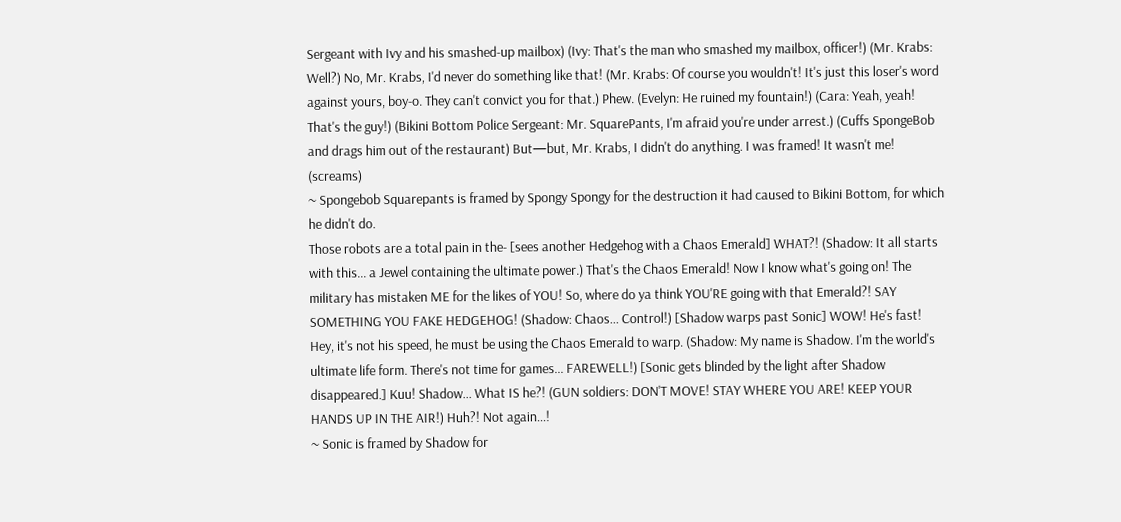Sergeant with Ivy and his smashed-up mailbox) (Ivy: That's the man who smashed my mailbox, officer!) (Mr. Krabs: Well?) No, Mr. Krabs, I'd never do something like that! (Mr. Krabs: Of course you wouldn't! It's just this loser's word against yours, boy-o. They can't convict you for that.) Phew. (Evelyn: He ruined my fountain!) (Cara: Yeah, yeah! That's the guy!) (Bikini Bottom Police Sergeant: Mr. SquarePants, I'm afraid you're under arrest.) (Cuffs SpongeBob and drags him out of the restaurant) But—but, Mr. Krabs, I didn't do anything. I was framed! It wasn't me! (screams)
~ Spongebob Squarepants is framed by Spongy Spongy for the destruction it had caused to Bikini Bottom, for which he didn't do.
Those robots are a total pain in the- [sees another Hedgehog with a Chaos Emerald] WHAT?! (Shadow: It all starts with this... a Jewel containing the ultimate power.) That's the Chaos Emerald! Now I know what's going on! The military has mistaken ME for the likes of YOU! So, where do ya think YOU'RE going with that Emerald?! SAY SOMETHING YOU FAKE HEDGEHOG! (Shadow: Chaos... Control!) [Shadow warps past Sonic] WOW! He's fast! Hey, it's not his speed, he must be using the Chaos Emerald to warp. (Shadow: My name is Shadow. I'm the world's ultimate life form. There's not time for games... FAREWELL!) [Sonic gets blinded by the light after Shadow disappeared.] Kuu! Shadow... What IS he?! (GUN soldiers: DON'T MOVE! STAY WHERE YOU ARE! KEEP YOUR HANDS UP IN THE AIR!) Huh?! Not again...!
~ Sonic is framed by Shadow for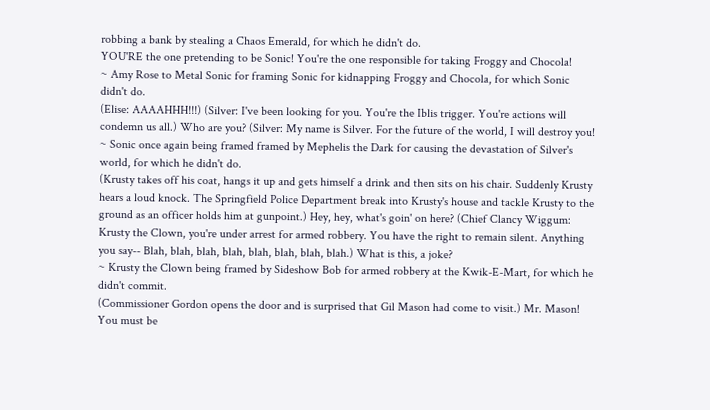robbing a bank by stealing a Chaos Emerald, for which he didn't do.
YOU'RE the one pretending to be Sonic! You're the one responsible for taking Froggy and Chocola!
~ Amy Rose to Metal Sonic for framing Sonic for kidnapping Froggy and Chocola, for which Sonic didn't do.
(Elise: AAAAHHH!!!) (Silver: I've been looking for you. You're the Iblis trigger. You're actions will condemn us all.) Who are you? (Silver: My name is Silver. For the future of the world, I will destroy you!
~ Sonic once again being framed framed by Mephelis the Dark for causing the devastation of Silver's world, for which he didn't do.
(Krusty takes off his coat, hangs it up and gets himself a drink and then sits on his chair. Suddenly Krusty hears a loud knock. The Springfield Police Department break into Krusty's house and tackle Krusty to the ground as an officer holds him at gunpoint.) Hey, hey, what's goin' on here? (Chief Clancy Wiggum: Krusty the Clown, you're under arrest for armed robbery. You have the right to remain silent. Anything you say-- Blah, blah, blah, blah, blah, blah, blah, blah.) What is this, a joke?
~ Krusty the Clown being framed by Sideshow Bob for armed robbery at the Kwik-E-Mart, for which he didn't commit.
(Commissioner Gordon opens the door and is surprised that Gil Mason had come to visit.) Mr. Mason! You must be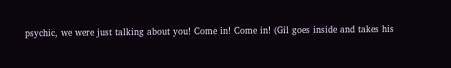psychic, we were just talking about you! Come in! Come in! (Gil goes inside and takes his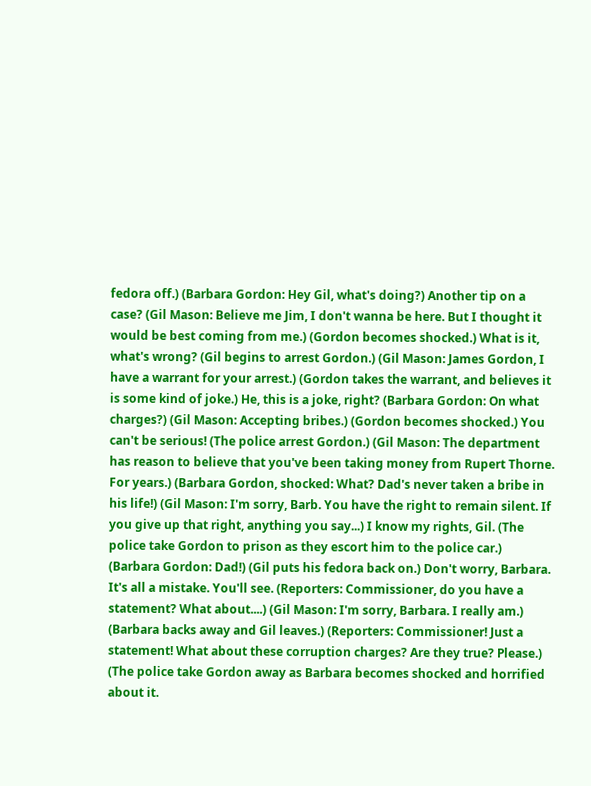fedora off.) (Barbara Gordon: Hey Gil, what's doing?) Another tip on a case? (Gil Mason: Believe me Jim, I don't wanna be here. But I thought it would be best coming from me.) (Gordon becomes shocked.) What is it, what's wrong? (Gil begins to arrest Gordon.) (Gil Mason: James Gordon, I have a warrant for your arrest.) (Gordon takes the warrant, and believes it is some kind of joke.) He, this is a joke, right? (Barbara Gordon: On what charges?) (Gil Mason: Accepting bribes.) (Gordon becomes shocked.) You can't be serious! (The police arrest Gordon.) (Gil Mason: The department has reason to believe that you've been taking money from Rupert Thorne. For years.) (Barbara Gordon, shocked: What? Dad's never taken a bribe in his life!) (Gil Mason: I'm sorry, Barb. You have the right to remain silent. If you give up that right, anything you say...) I know my rights, Gil. (The police take Gordon to prison as they escort him to the police car.) (Barbara Gordon: Dad!) (Gil puts his fedora back on.) Don't worry, Barbara. It's all a mistake. You'll see. (Reporters: Commissioner, do you have a statement? What about....) (Gil Mason: I'm sorry, Barbara. I really am.) (Barbara backs away and Gil leaves.) (Reporters: Commissioner! Just a statement! What about these corruption charges? Are they true? Please.) (The police take Gordon away as Barbara becomes shocked and horrified about it.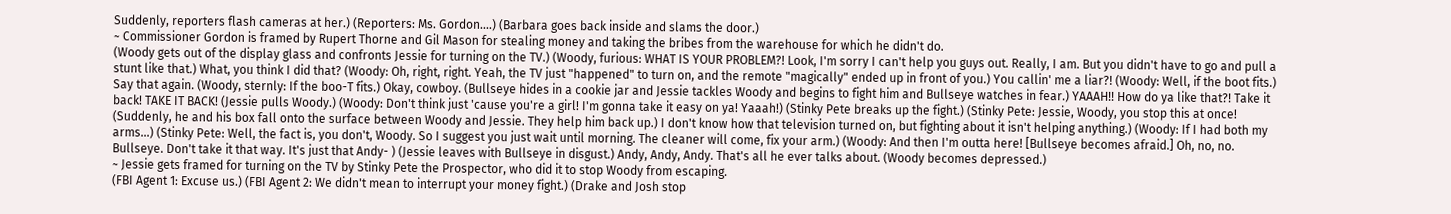Suddenly, reporters flash cameras at her.) (Reporters: Ms. Gordon....) (Barbara goes back inside and slams the door.)
~ Commissioner Gordon is framed by Rupert Thorne and Gil Mason for stealing money and taking the bribes from the warehouse for which he didn't do.
(Woody gets out of the display glass and confronts Jessie for turning on the TV.) (Woody, furious: WHAT IS YOUR PROBLEM?! Look, I'm sorry I can't help you guys out. Really, I am. But you didn't have to go and pull a stunt like that.) What, you think I did that? (Woody: Oh, right, right. Yeah, the TV just "happened" to turn on, and the remote "magically" ended up in front of you.) You callin' me a liar?! (Woody: Well, if the boot fits.) Say that again. (Woody, sternly: If the boo-T fits.) Okay, cowboy. (Bullseye hides in a cookie jar and Jessie tackles Woody and begins to fight him and Bullseye watches in fear.) YAAAH!! How do ya like that?! Take it back! TAKE IT BACK! (Jessie pulls Woody.) (Woody: Don't think just 'cause you're a girl! I'm gonna take it easy on ya! Yaaah!) (Stinky Pete breaks up the fight.) (Stinky Pete: Jessie, Woody, you stop this at once! (Suddenly, he and his box fall onto the surface between Woody and Jessie. They help him back up.) I don't know how that television turned on, but fighting about it isn't helping anything.) (Woody: If I had both my arms...) (Stinky Pete: Well, the fact is, you don't, Woody. So I suggest you just wait until morning. The cleaner will come, fix your arm.) (Woody: And then I'm outta here! [Bullseye becomes afraid.] Oh, no, no. Bullseye. Don't take it that way. It's just that Andy- ) (Jessie leaves with Bullseye in disgust.) Andy, Andy, Andy. That's all he ever talks about. (Woody becomes depressed.)
~ Jessie gets framed for turning on the TV by Stinky Pete the Prospector, who did it to stop Woody from escaping.
(FBI Agent 1: Excuse us.) (FBI Agent 2: We didn't mean to interrupt your money fight.) (Drake and Josh stop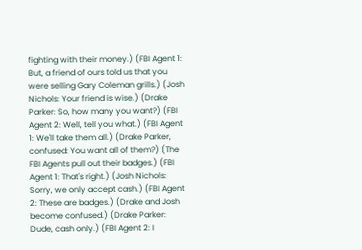fighting with their money.) (FBI Agent 1: But, a friend of ours told us that you were selling Gary Coleman grills.) (Josh Nichols: Your friend is wise.) (Drake Parker: So, how many you want?) (FBI Agent 2: Well, tell you what.) (FBI Agent 1: We'll take them all.) (Drake Parker, confused: You want all of them?) (The FBI Agents pull out their badges.) (FBI Agent 1: That's right.) (Josh Nichols: Sorry, we only accept cash.) (FBI Agent 2: These are badges.) (Drake and Josh become confused.) (Drake Parker: Dude, cash only.) (FBI Agent 2: I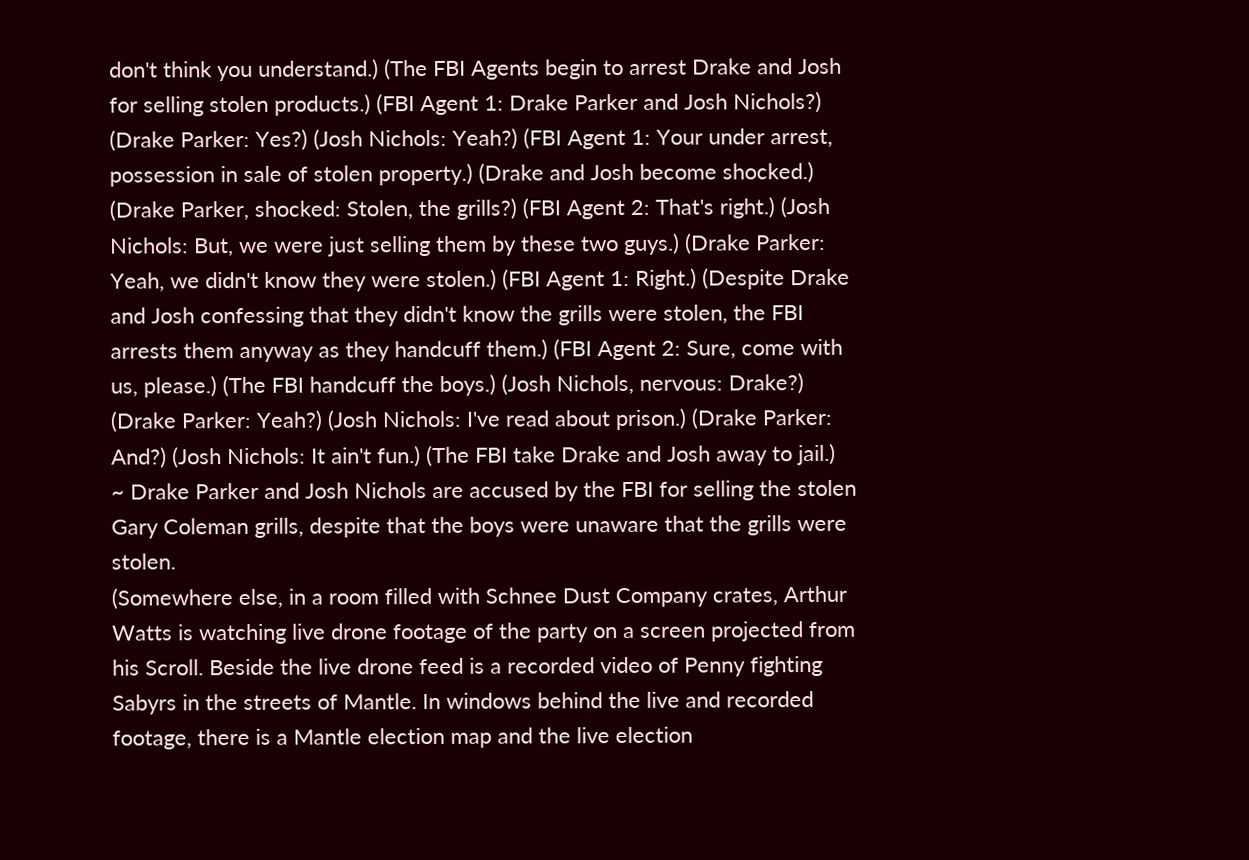don't think you understand.) (The FBI Agents begin to arrest Drake and Josh for selling stolen products.) (FBI Agent 1: Drake Parker and Josh Nichols?) (Drake Parker: Yes?) (Josh Nichols: Yeah?) (FBI Agent 1: Your under arrest, possession in sale of stolen property.) (Drake and Josh become shocked.) (Drake Parker, shocked: Stolen, the grills?) (FBI Agent 2: That's right.) (Josh Nichols: But, we were just selling them by these two guys.) (Drake Parker: Yeah, we didn't know they were stolen.) (FBI Agent 1: Right.) (Despite Drake and Josh confessing that they didn't know the grills were stolen, the FBI arrests them anyway as they handcuff them.) (FBI Agent 2: Sure, come with us, please.) (The FBI handcuff the boys.) (Josh Nichols, nervous: Drake?) (Drake Parker: Yeah?) (Josh Nichols: I've read about prison.) (Drake Parker: And?) (Josh Nichols: It ain't fun.) (The FBI take Drake and Josh away to jail.)
~ Drake Parker and Josh Nichols are accused by the FBI for selling the stolen Gary Coleman grills, despite that the boys were unaware that the grills were stolen.
(Somewhere else, in a room filled with Schnee Dust Company crates, Arthur Watts is watching live drone footage of the party on a screen projected from his Scroll. Beside the live drone feed is a recorded video of Penny fighting Sabyrs in the streets of Mantle. In windows behind the live and recorded footage, there is a Mantle election map and the live election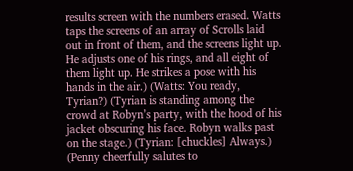results screen with the numbers erased. Watts taps the screens of an array of Scrolls laid out in front of them, and the screens light up. He adjusts one of his rings, and all eight of them light up. He strikes a pose with his hands in the air.) (Watts: You ready, Tyrian?) (Tyrian is standing among the crowd at Robyn’s party, with the hood of his jacket obscuring his face. Robyn walks past on the stage.) (Tyrian: [chuckles] Always.) (Penny cheerfully salutes to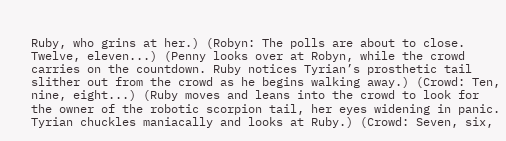Ruby, who grins at her.) (Robyn: The polls are about to close. Twelve, eleven...) (Penny looks over at Robyn, while the crowd carries on the countdown. Ruby notices Tyrian’s prosthetic tail slither out from the crowd as he begins walking away.) (Crowd: Ten, nine, eight...) (Ruby moves and leans into the crowd to look for the owner of the robotic scorpion tail, her eyes widening in panic. Tyrian chuckles maniacally and looks at Ruby.) (Crowd: Seven, six,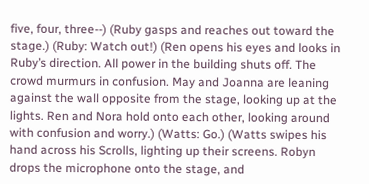five, four, three--) (Ruby gasps and reaches out toward the stage.) (Ruby: Watch out!) (Ren opens his eyes and looks in Ruby’s direction. All power in the building shuts off. The crowd murmurs in confusion. May and Joanna are leaning against the wall opposite from the stage, looking up at the lights. Ren and Nora hold onto each other, looking around with confusion and worry.) (Watts: Go.) (Watts swipes his hand across his Scrolls, lighting up their screens. Robyn drops the microphone onto the stage, and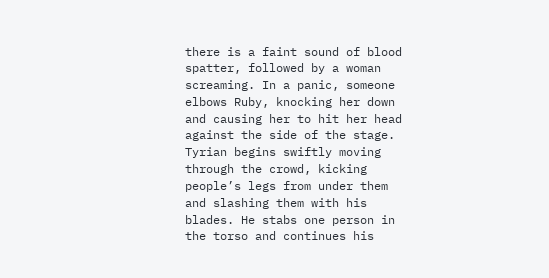there is a faint sound of blood spatter, followed by a woman screaming. In a panic, someone elbows Ruby, knocking her down and causing her to hit her head against the side of the stage. Tyrian begins swiftly moving through the crowd, kicking people’s legs from under them and slashing them with his blades. He stabs one person in the torso and continues his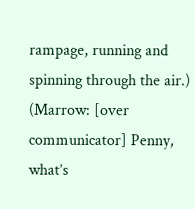rampage, running and spinning through the air.) (Marrow: [over communicator] Penny, what’s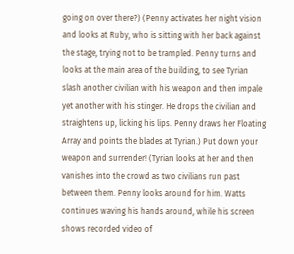going on over there?) (Penny activates her night vision and looks at Ruby, who is sitting with her back against the stage, trying not to be trampled. Penny turns and looks at the main area of the building, to see Tyrian slash another civilian with his weapon and then impale yet another with his stinger. He drops the civilian and straightens up, licking his lips. Penny draws her Floating Array and points the blades at Tyrian.) Put down your weapon and surrender! (Tyrian looks at her and then vanishes into the crowd as two civilians run past between them. Penny looks around for him. Watts continues waving his hands around, while his screen shows recorded video of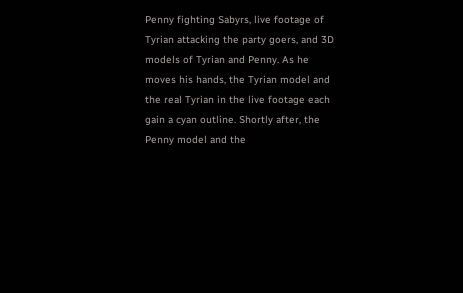Penny fighting Sabyrs, live footage of Tyrian attacking the party goers, and 3D models of Tyrian and Penny. As he moves his hands, the Tyrian model and the real Tyrian in the live footage each gain a cyan outline. Shortly after, the Penny model and the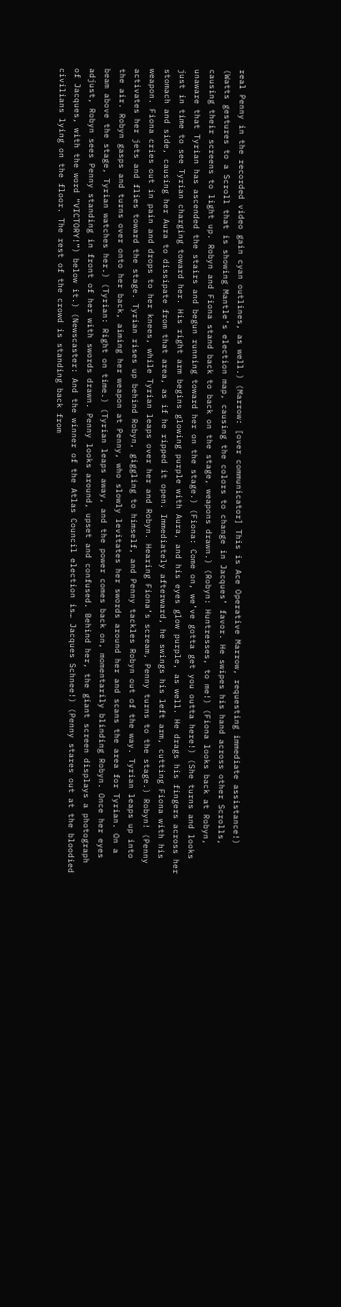real Penny in the recorded video gain cyan outlines, as well.) (Marrow: [over communicator] This is Ace Operative Marrow, requesting immediate assistance!) (Watts gestures to a Scroll that is showing Mantle’s election map, causing the colors to change in Jacques’ favor. He swipes his hand across other Scrolls, causing their screens to light up. Robyn and Fiona stand back to back on the stage, weapons drawn.) (Robyn: Huntresses, to me!) (Fiona looks back at Robyn, unaware that Tyrian has ascended the stairs and begun running toward her on the stage.) (Fiona: Come on, we’ve gotta get you outta here!) (She turns and looks just in time to see Tyrian charging toward her. His right arm begins glowing purple with Aura, and his eyes glow purple, as well. He drags his fingers across her stomach and side, causing her Aura to dissipate from that area, as if he ripped it open. Immediately afterward, he swings his left arm, cutting Fiona with his weapon. Fiona cries out in pain and drops to her knees, while Tyrian leaps over her and Robyn. Hearing Fiona’s scream, Penny turns to the stage.) Robyn! (Penny activates her jets and flies toward the stage. Tyrian rises up behind Robyn, giggling to himself, and Penny tackles Robyn out of the way. Tyrian leaps up into the air. Robyn gasps and turns over onto her back, aiming her weapon at Penny, who slowly levitates her swords around her and scans the area for Tyrian. On a beam above the stage, Tyrian watches her.) (Tyrian: Right on time.) (Tyrian leaps away, and the power comes back on, momentarily blinding Robyn. Once her eyes adjust, Robyn sees Penny standing in front of her with swords drawn. Penny looks around, upset and confused. Behind her, the giant screen displays a photograph of Jacques, with the word “VICTORY!”) below it.) (Newscaster: And the winner of the Atlas Council election is… Jacques Schnee!) (Penny stares out at the bloodied civilians lying on the floor. The rest of the crowd is standing back from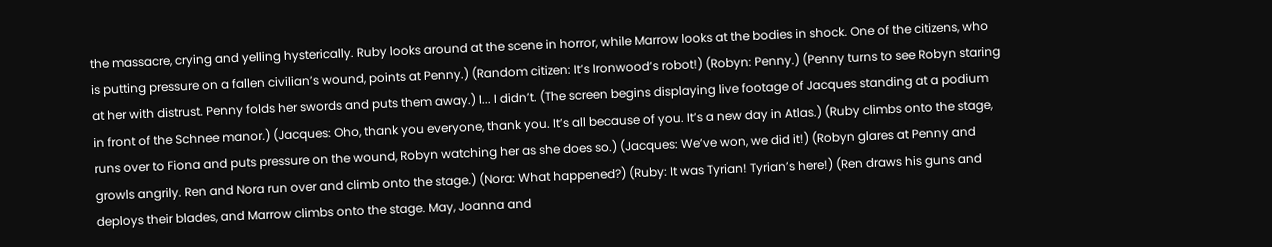the massacre, crying and yelling hysterically. Ruby looks around at the scene in horror, while Marrow looks at the bodies in shock. One of the citizens, who is putting pressure on a fallen civilian’s wound, points at Penny.) (Random citizen: It’s Ironwood’s robot!) (Robyn: Penny.) (Penny turns to see Robyn staring at her with distrust. Penny folds her swords and puts them away.) I... I didn’t. (The screen begins displaying live footage of Jacques standing at a podium in front of the Schnee manor.) (Jacques: Oho, thank you everyone, thank you. It’s all because of you. It’s a new day in Atlas.) (Ruby climbs onto the stage, runs over to Fiona and puts pressure on the wound, Robyn watching her as she does so.) (Jacques: We’ve won, we did it!) (Robyn glares at Penny and growls angrily. Ren and Nora run over and climb onto the stage.) (Nora: What happened?) (Ruby: It was Tyrian! Tyrian’s here!) (Ren draws his guns and deploys their blades, and Marrow climbs onto the stage. May, Joanna and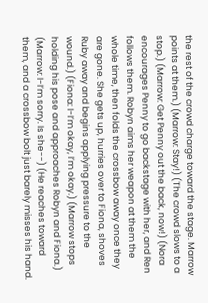the rest of the crowd charge toward the stage. Marrow points at them.) (Marrow: Stay!) (The crowd slows to a stop.) (Marrow: Get Penny out the back, now!) (Nora encourages Penny to go backstage with her, and Ren follows them. Robyn aims her weapon at them the whole time, then folds the crossbow away once they are gone. She gets up, hurries over to Fiona, shoves Ruby away and begins applying pressure to the wound.) (Fiona: I-I’m okay, I’m okay.) (Marrow stops holding his pose and approaches Robyn and Fiona.) (Marrow: I-I’m sorry. Is she--) (He reaches toward them, and a crossbow bolt just barely misses his hand.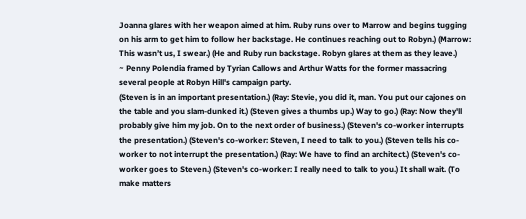Joanna glares with her weapon aimed at him. Ruby runs over to Marrow and begins tugging on his arm to get him to follow her backstage. He continues reaching out to Robyn.) (Marrow: This wasn’t us, I swear.) (He and Ruby run backstage. Robyn glares at them as they leave.)
~ Penny Polendia framed by Tyrian Callows and Arthur Watts for the former massacring several people at Robyn Hill's campaign party.
(Steven is in an important presentation.) (Ray: Stevie, you did it, man. You put our cajones on the table and you slam-dunked it.) (Steven gives a thumbs up.) Way to go.) (Ray: Now they'll probably give him my job. On to the next order of business.) (Steven's co-worker interrupts the presentation.) (Steven's co-worker: Steven, I need to talk to you.) (Steven tells his co-worker to not interrupt the presentation.) (Ray: We have to find an architect.) (Steven's co-worker goes to Steven.) (Steven's co-worker: I really need to talk to you.) It shall wait. (To make matters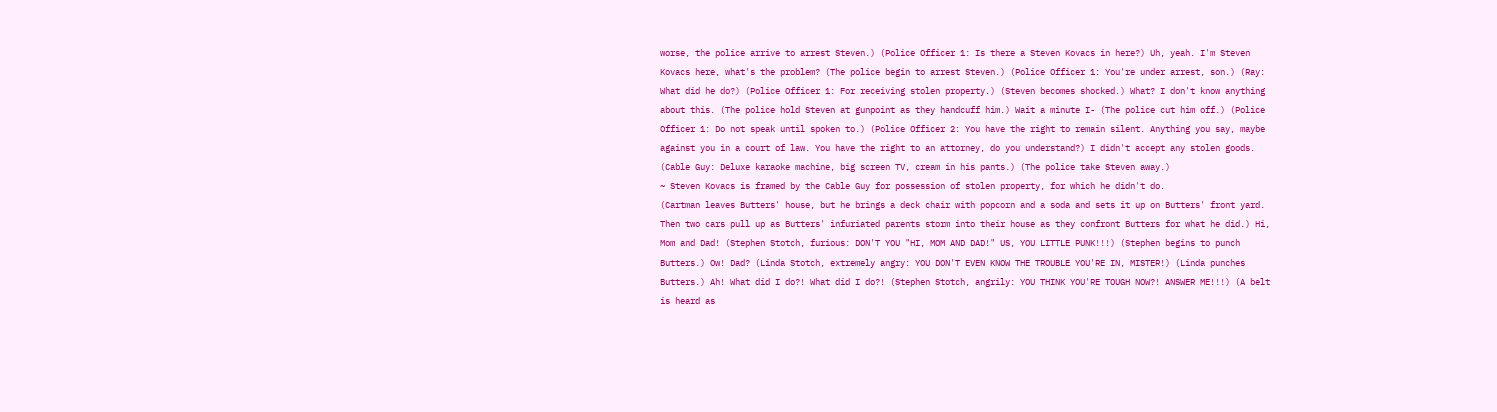worse, the police arrive to arrest Steven.) (Police Officer 1: Is there a Steven Kovacs in here?) Uh, yeah. I'm Steven Kovacs here, what's the problem? (The police begin to arrest Steven.) (Police Officer 1: You're under arrest, son.) (Ray: What did he do?) (Police Officer 1: For receiving stolen property.) (Steven becomes shocked.) What? I don't know anything about this. (The police hold Steven at gunpoint as they handcuff him.) Wait a minute I- (The police cut him off.) (Police Officer 1: Do not speak until spoken to.) (Police Officer 2: You have the right to remain silent. Anything you say, maybe against you in a court of law. You have the right to an attorney, do you understand?) I didn't accept any stolen goods. (Cable Guy: Deluxe karaoke machine, big screen TV, cream in his pants.) (The police take Steven away.)
~ Steven Kovacs is framed by the Cable Guy for possession of stolen property, for which he didn't do.
(Cartman leaves Butters' house, but he brings a deck chair with popcorn and a soda and sets it up on Butters' front yard. Then two cars pull up as Butters' infuriated parents storm into their house as they confront Butters for what he did.) Hi, Mom and Dad! (Stephen Stotch, furious: DON'T YOU "HI, MOM AND DAD!" US, YOU LITTLE PUNK!!!) (Stephen begins to punch Butters.) Ow! Dad? (Linda Stotch, extremely angry: YOU DON'T EVEN KNOW THE TROUBLE YOU'RE IN, MISTER!) (Linda punches Butters.) Ah! What did I do?! What did I do?! (Stephen Stotch, angrily: YOU THINK YOU'RE TOUGH NOW?! ANSWER ME!!!) (A belt is heard as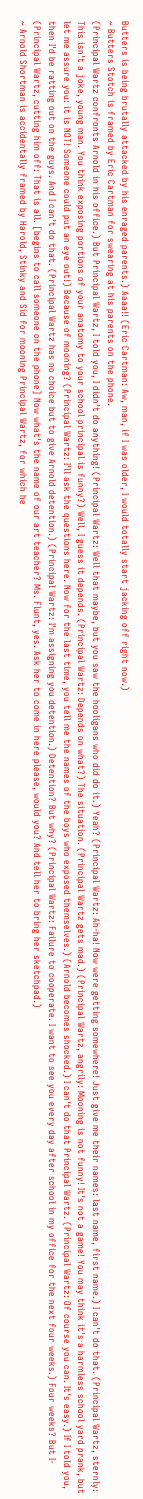Butters is being brutally attacked by his enraged parents.) Aaaa!! (Eric Cartman: Aw, man, if I was older, I would totally start jacking off right now.)
~ Butters Stotch is framed by Eric Cartman for swearing at his parents on the phone.
(Principal Wartz confronts Arnold in his office.) But Principal Wartz, I told you, I didn't do anything! (Principal Wartz: Well that maybe, but you saw the hooligans who did do it.) Yeah? (Principal Wartz: Ah-ha! Now were getting somewhere! Just give me their names: last name, first name.) I can't do that. (Principal Wartz, sternly: This isn't a joke, young man. You think exposing portions of your anatomy to your school principal is funny?) Well, I guess it depends. (Principal Wartz: Depends on what?) The situation. (Principal Wartz gets mad.) (Principal Wartz, angrily: Mooning is not funny! It's not a game! You may think it's a harmless school yard prank, but let me assure you: it is NOT! Someone could put an eye out!) Because of mooning? (Principal Wartz: I'll ask the questions here. Now for the last time, you tell me the names of the boys who exposed themselves.) (Arnold becomes shocked.) I can't do that Principal Wartz. (Principal Wartz: Of course you can. It's easy.) If I told you, then I'd be ratting out on the guys. And I can't do that. (Principal Wartz has no choice but to give Arnold detention.) (Principal Wartz: I'm assigning you detention.) Detention? But why? (Principal Wartz: Failure to cooperate. I want to see you every day after school in my office for the next four weeks.) Four weeks? But I- (Principal Wartz, cutting him off: That is all. [begins to call someone on the phone] Now what's the name of our art teacher? Ms. Flunt, yes. Ask her to come in here please, would you? And tell her to bring her sketchpad.)
~ Arnold Shortman is accidentally framed by Harold, Stinky and Sid for mooning Principal Wartz, for which he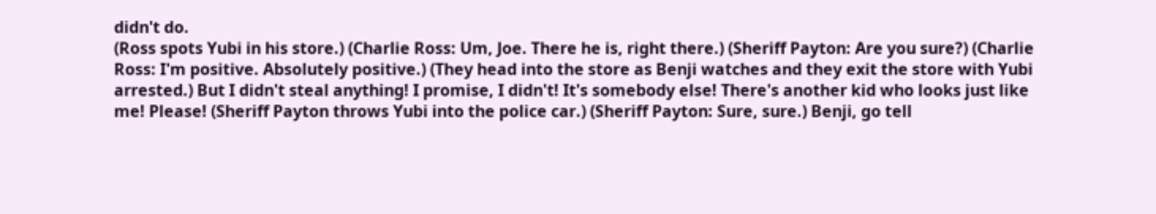didn't do.
(Ross spots Yubi in his store.) (Charlie Ross: Um, Joe. There he is, right there.) (Sheriff Payton: Are you sure?) (Charlie Ross: I'm positive. Absolutely positive.) (They head into the store as Benji watches and they exit the store with Yubi arrested.) But I didn't steal anything! I promise, I didn't! It's somebody else! There's another kid who looks just like me! Please! (Sheriff Payton throws Yubi into the police car.) (Sheriff Payton: Sure, sure.) Benji, go tell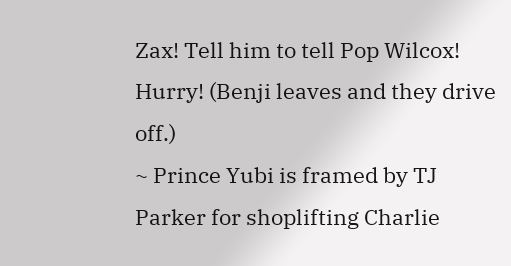Zax! Tell him to tell Pop Wilcox! Hurry! (Benji leaves and they drive off.)
~ Prince Yubi is framed by TJ Parker for shoplifting Charlie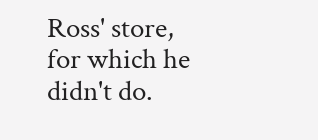Ross' store, for which he didn't do.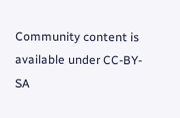Community content is available under CC-BY-SA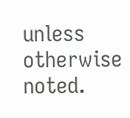unless otherwise noted.